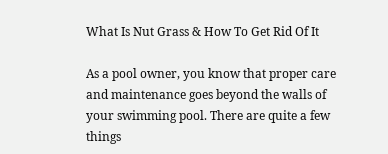What Is Nut Grass & How To Get Rid Of It

As a pool owner, you know that proper care and maintenance goes beyond the walls of your swimming pool. There are quite a few things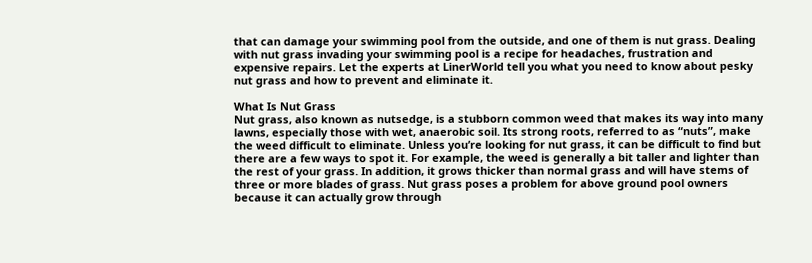that can damage your swimming pool from the outside, and one of them is nut grass. Dealing with nut grass invading your swimming pool is a recipe for headaches, frustration and expensive repairs. Let the experts at LinerWorld tell you what you need to know about pesky nut grass and how to prevent and eliminate it.

What Is Nut Grass
Nut grass, also known as nutsedge, is a stubborn common weed that makes its way into many lawns, especially those with wet, anaerobic soil. Its strong roots, referred to as “nuts”, make the weed difficult to eliminate. Unless you’re looking for nut grass, it can be difficult to find but there are a few ways to spot it. For example, the weed is generally a bit taller and lighter than the rest of your grass. In addition, it grows thicker than normal grass and will have stems of three or more blades of grass. Nut grass poses a problem for above ground pool owners because it can actually grow through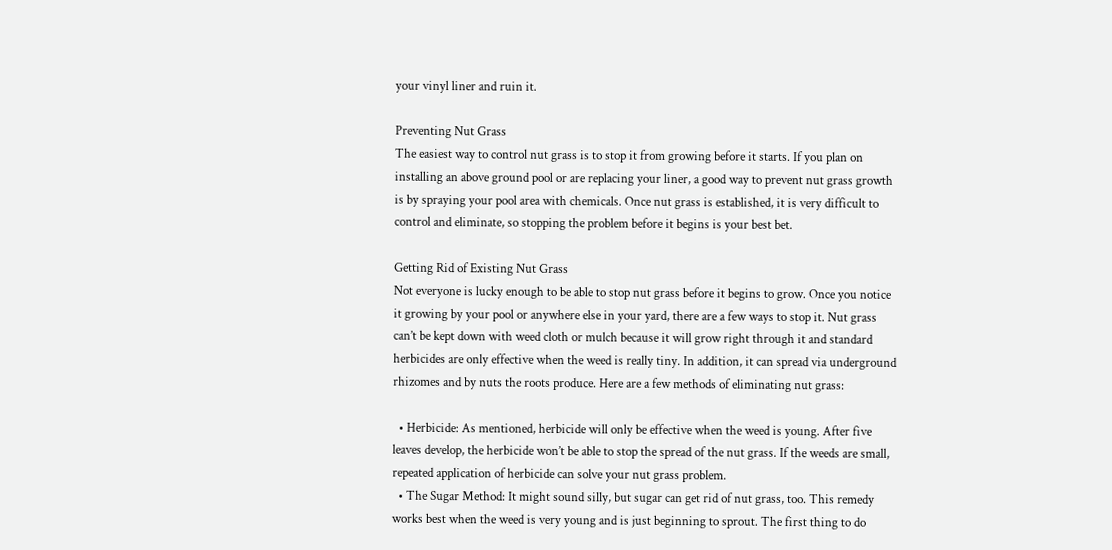your vinyl liner and ruin it.

Preventing Nut Grass
The easiest way to control nut grass is to stop it from growing before it starts. If you plan on installing an above ground pool or are replacing your liner, a good way to prevent nut grass growth is by spraying your pool area with chemicals. Once nut grass is established, it is very difficult to control and eliminate, so stopping the problem before it begins is your best bet.

Getting Rid of Existing Nut Grass
Not everyone is lucky enough to be able to stop nut grass before it begins to grow. Once you notice it growing by your pool or anywhere else in your yard, there are a few ways to stop it. Nut grass can’t be kept down with weed cloth or mulch because it will grow right through it and standard herbicides are only effective when the weed is really tiny. In addition, it can spread via underground rhizomes and by nuts the roots produce. Here are a few methods of eliminating nut grass:

  • Herbicide: As mentioned, herbicide will only be effective when the weed is young. After five leaves develop, the herbicide won’t be able to stop the spread of the nut grass. If the weeds are small, repeated application of herbicide can solve your nut grass problem.
  • The Sugar Method: It might sound silly, but sugar can get rid of nut grass, too. This remedy works best when the weed is very young and is just beginning to sprout. The first thing to do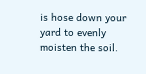is hose down your yard to evenly moisten the soil.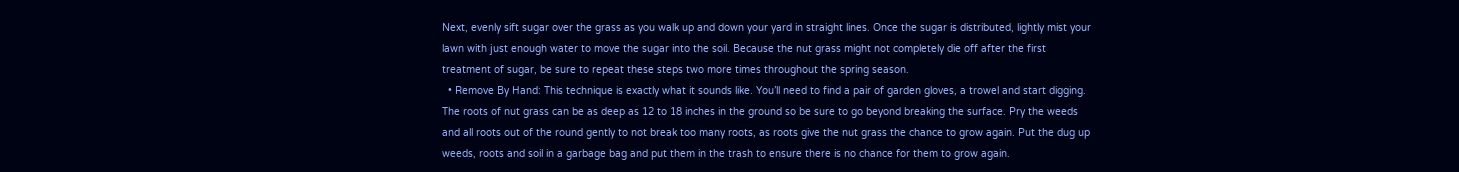Next, evenly sift sugar over the grass as you walk up and down your yard in straight lines. Once the sugar is distributed, lightly mist your lawn with just enough water to move the sugar into the soil. Because the nut grass might not completely die off after the first treatment of sugar, be sure to repeat these steps two more times throughout the spring season.
  • Remove By Hand: This technique is exactly what it sounds like. You’ll need to find a pair of garden gloves, a trowel and start digging. The roots of nut grass can be as deep as 12 to 18 inches in the ground so be sure to go beyond breaking the surface. Pry the weeds and all roots out of the round gently to not break too many roots, as roots give the nut grass the chance to grow again. Put the dug up weeds, roots and soil in a garbage bag and put them in the trash to ensure there is no chance for them to grow again.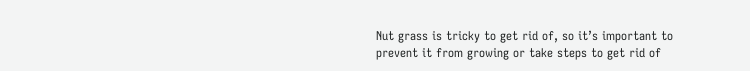Nut grass is tricky to get rid of, so it’s important to prevent it from growing or take steps to get rid of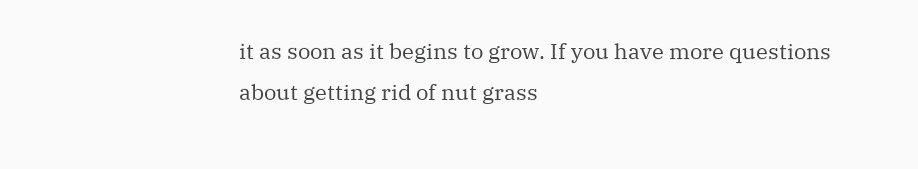it as soon as it begins to grow. If you have more questions about getting rid of nut grass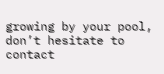growing by your pool, don’t hesitate to contact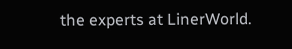the experts at LinerWorld.